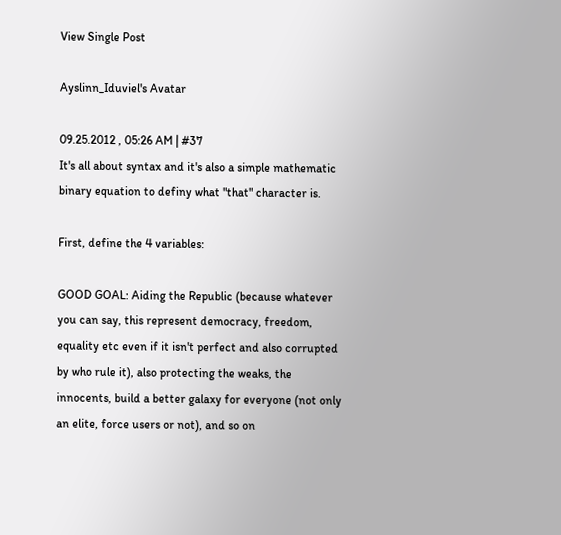View Single Post

Ayslinn_Iduviel's Avatar

09.25.2012 , 05:26 AM | #37
It's all about syntax and it's also a simple mathematic binary equation to definy what "that" character is.

First, define the 4 variables:

GOOD GOAL: Aiding the Republic (because whatever you can say, this represent democracy, freedom, equality etc even if it isn't perfect and also corrupted by who rule it), also protecting the weaks, the innocents, build a better galaxy for everyone (not only an elite, force users or not), and so on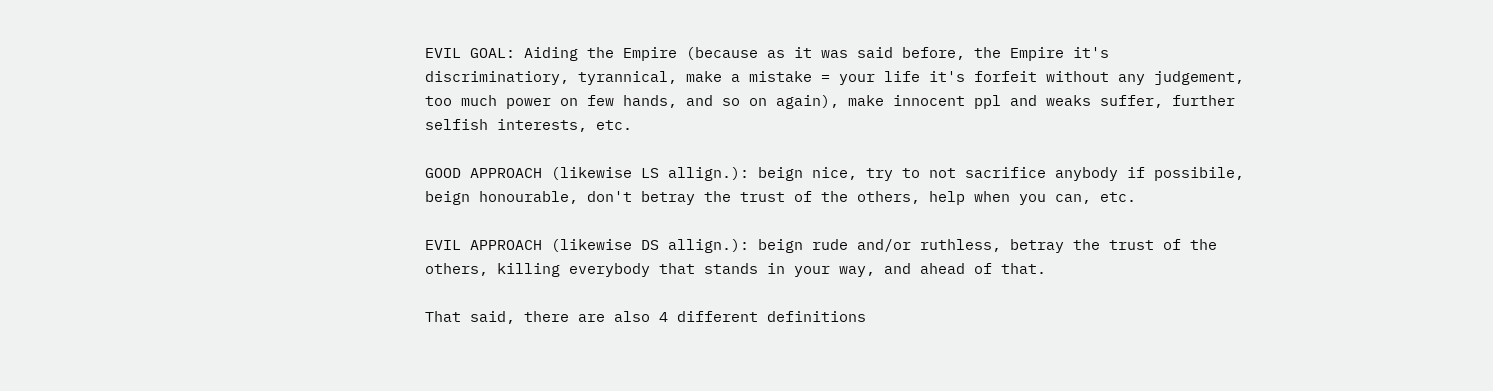EVIL GOAL: Aiding the Empire (because as it was said before, the Empire it's discriminatiory, tyrannical, make a mistake = your life it's forfeit without any judgement, too much power on few hands, and so on again), make innocent ppl and weaks suffer, further selfish interests, etc.

GOOD APPROACH (likewise LS allign.): beign nice, try to not sacrifice anybody if possibile, beign honourable, don't betray the trust of the others, help when you can, etc.

EVIL APPROACH (likewise DS allign.): beign rude and/or ruthless, betray the trust of the others, killing everybody that stands in your way, and ahead of that.

That said, there are also 4 different definitions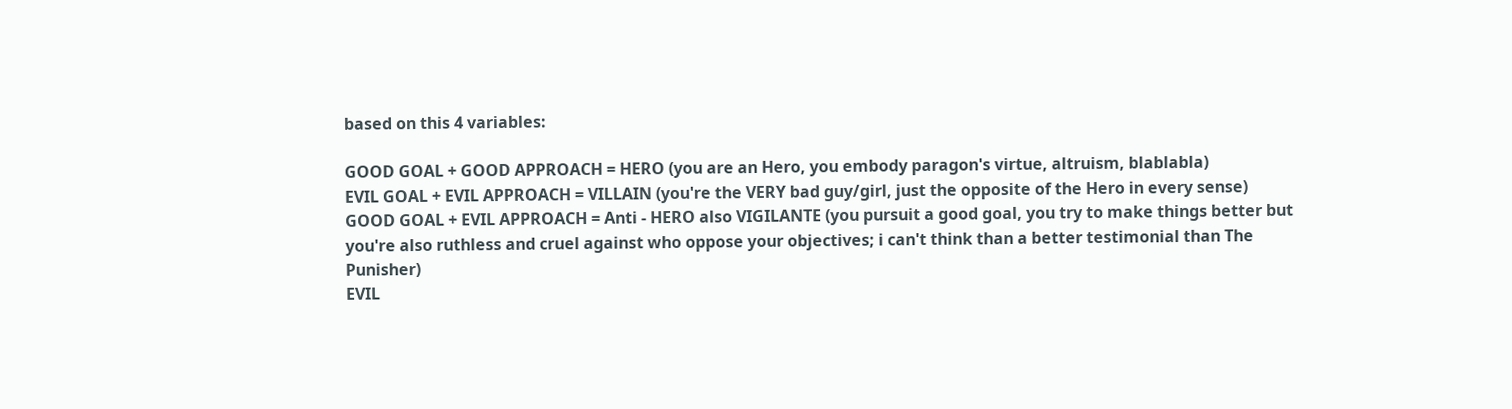based on this 4 variables:

GOOD GOAL + GOOD APPROACH = HERO (you are an Hero, you embody paragon's virtue, altruism, blablabla)
EVIL GOAL + EVIL APPROACH = VILLAIN (you're the VERY bad guy/girl, just the opposite of the Hero in every sense)
GOOD GOAL + EVIL APPROACH = Anti - HERO also VIGILANTE (you pursuit a good goal, you try to make things better but you're also ruthless and cruel against who oppose your objectives; i can't think than a better testimonial than The Punisher)
EVIL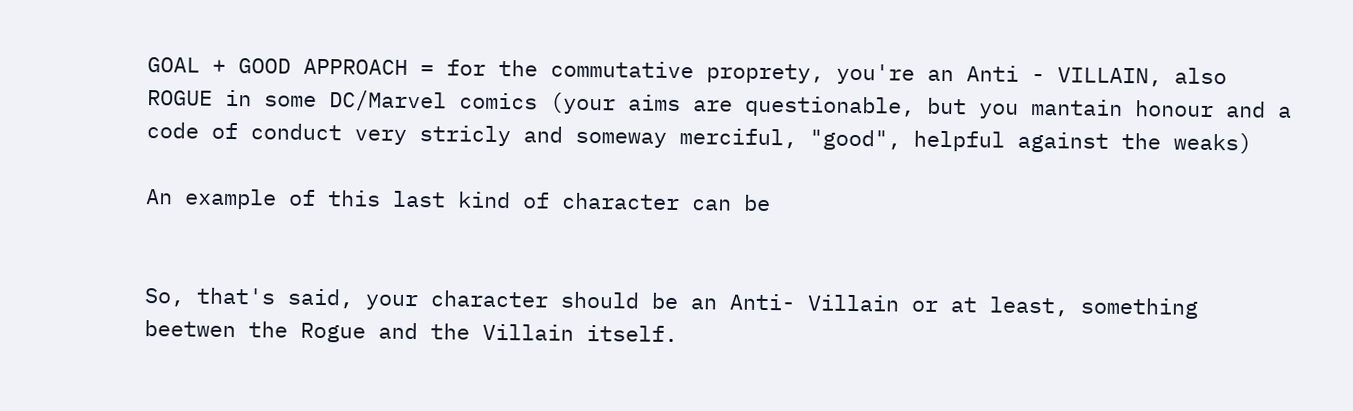GOAL + GOOD APPROACH = for the commutative proprety, you're an Anti - VILLAIN, also ROGUE in some DC/Marvel comics (your aims are questionable, but you mantain honour and a code of conduct very stricly and someway merciful, "good", helpful against the weaks)

An example of this last kind of character can be


So, that's said, your character should be an Anti- Villain or at least, something beetwen the Rogue and the Villain itself.